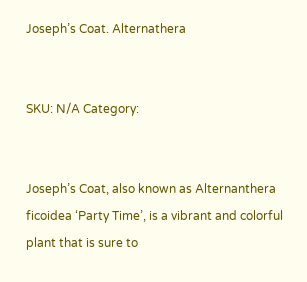Joseph’s Coat. Alternathera


SKU: N/A Category:


Joseph’s Coat, also known as Alternanthera ficoidea ‘Party Time’, is a vibrant and colorful plant that is sure to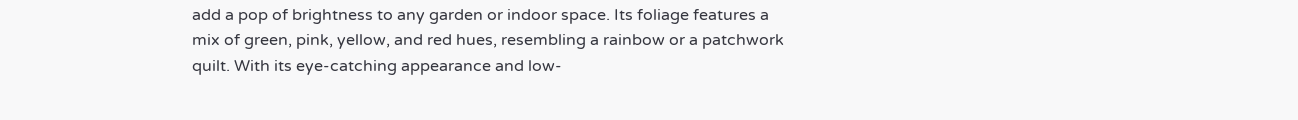add a pop of brightness to any garden or indoor space. Its foliage features a mix of green, pink, yellow, and red hues, resembling a rainbow or a patchwork quilt. With its eye-catching appearance and low-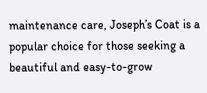maintenance care, Joseph’s Coat is a popular choice for those seeking a beautiful and easy-to-grow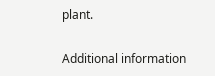plant.

Additional information